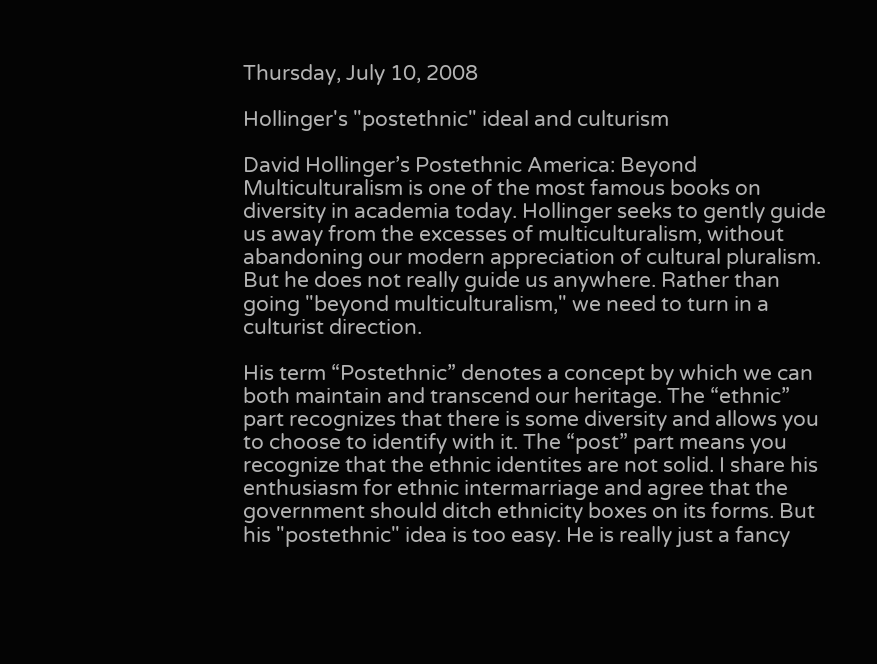Thursday, July 10, 2008

Hollinger's "postethnic" ideal and culturism

David Hollinger’s Postethnic America: Beyond Multiculturalism is one of the most famous books on diversity in academia today. Hollinger seeks to gently guide us away from the excesses of multiculturalism, without abandoning our modern appreciation of cultural pluralism. But he does not really guide us anywhere. Rather than going "beyond multiculturalism," we need to turn in a culturist direction.

His term “Postethnic” denotes a concept by which we can both maintain and transcend our heritage. The “ethnic” part recognizes that there is some diversity and allows you to choose to identify with it. The “post” part means you recognize that the ethnic identites are not solid. I share his enthusiasm for ethnic intermarriage and agree that the government should ditch ethnicity boxes on its forms. But his "postethnic" idea is too easy. He is really just a fancy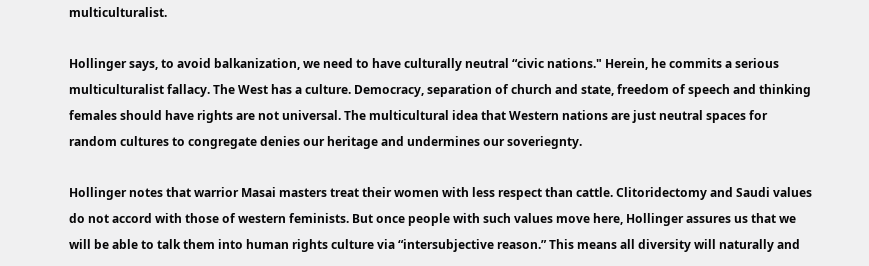multiculturalist.

Hollinger says, to avoid balkanization, we need to have culturally neutral “civic nations." Herein, he commits a serious multiculturalist fallacy. The West has a culture. Democracy, separation of church and state, freedom of speech and thinking females should have rights are not universal. The multicultural idea that Western nations are just neutral spaces for random cultures to congregate denies our heritage and undermines our soveriegnty.

Hollinger notes that warrior Masai masters treat their women with less respect than cattle. Clitoridectomy and Saudi values do not accord with those of western feminists. But once people with such values move here, Hollinger assures us that we will be able to talk them into human rights culture via “intersubjective reason.” This means all diversity will naturally and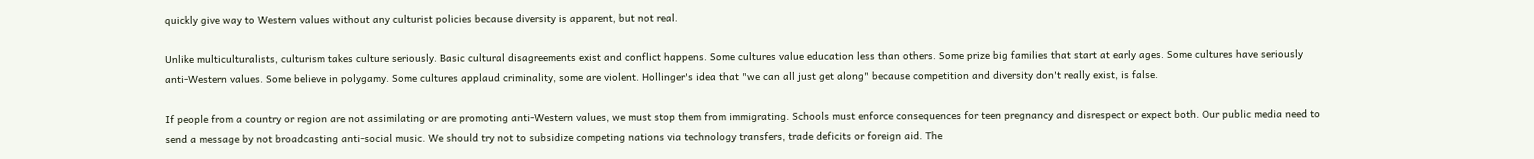quickly give way to Western values without any culturist policies because diversity is apparent, but not real.

Unlike multiculturalists, culturism takes culture seriously. Basic cultural disagreements exist and conflict happens. Some cultures value education less than others. Some prize big families that start at early ages. Some cultures have seriously anti-Western values. Some believe in polygamy. Some cultures applaud criminality, some are violent. Hollinger's idea that "we can all just get along" because competition and diversity don't really exist, is false.

If people from a country or region are not assimilating or are promoting anti-Western values, we must stop them from immigrating. Schools must enforce consequences for teen pregnancy and disrespect or expect both. Our public media need to send a message by not broadcasting anti-social music. We should try not to subsidize competing nations via technology transfers, trade deficits or foreign aid. The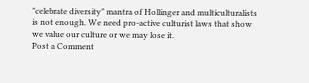"celebrate diversity" mantra of Hollinger and multiculturalists is not enough. We need pro-active culturist laws that show we value our culture or we may lose it.
Post a Comment